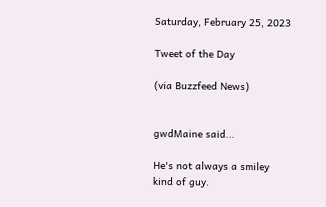Saturday, February 25, 2023

Tweet of the Day

(via Buzzfeed News)


gwdMaine said...

He's not always a smiley kind of guy.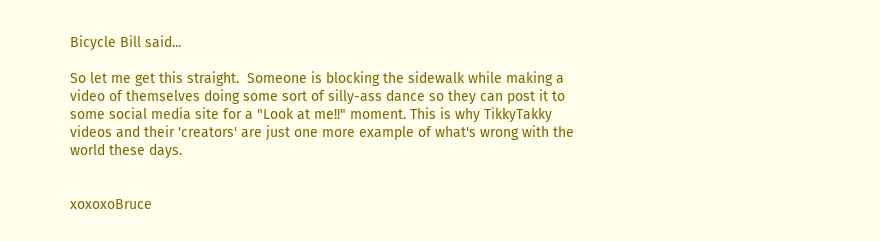Bicycle Bill said...

So let me get this straight.  Someone is blocking the sidewalk while making a video of themselves doing some sort of silly-ass dance so they can post it to some social media site for a "Look at me!!" moment. This is why TikkyTakky videos and their 'creators' are just one more example of what's wrong with the world these days.


xoxoxoBruce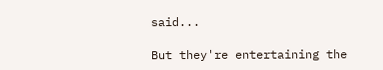said...

But they're entertaining the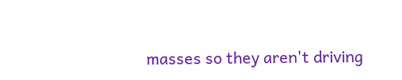masses so they aren't driving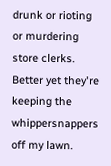drunk or rioting or murdering store clerks. Better yet they're keeping the whippersnappers off my lawn.